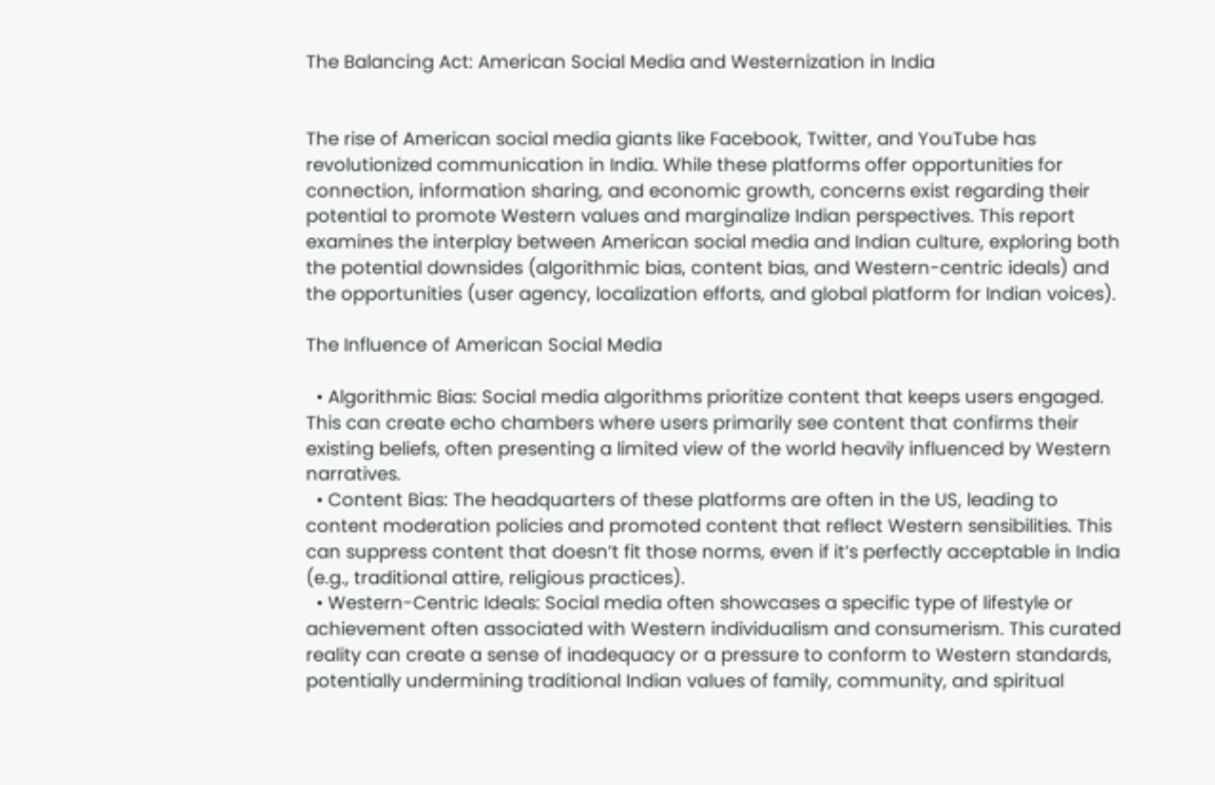The Balancing Act: American Social Media and Westernization in India


The rise of American social media giants like Facebook, Twitter, and YouTube has revolutionized communication in India. While these platforms offer opportunities for connection, information sharing, and economic growth, concerns exist regarding their potential to promote Western values and marginalize Indian perspectives. This report examines the interplay between American social media and Indian culture, exploring both the potential downsides (algorithmic bias, content bias, and Western-centric ideals) and the opportunities (user agency, localization efforts, and global platform for Indian voices).

The Influence of American Social Media

  • Algorithmic Bias: Social media algorithms prioritize content that keeps users engaged. This can create echo chambers where users primarily see content that confirms their existing beliefs, often presenting a limited view of the world heavily influenced by Western narratives.
  • Content Bias: The headquarters of these platforms are often in the US, leading to content moderation policies and promoted content that reflect Western sensibilities. This can suppress content that doesn’t fit those norms, even if it’s perfectly acceptable in India (e.g., traditional attire, religious practices).
  • Western-Centric Ideals: Social media often showcases a specific type of lifestyle or achievement often associated with Western individualism and consumerism. This curated reality can create a sense of inadequacy or a pressure to conform to Western standards, potentially undermining traditional Indian values of family, community, and spiritual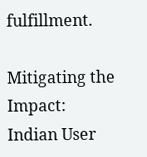fulfillment.

Mitigating the Impact: Indian User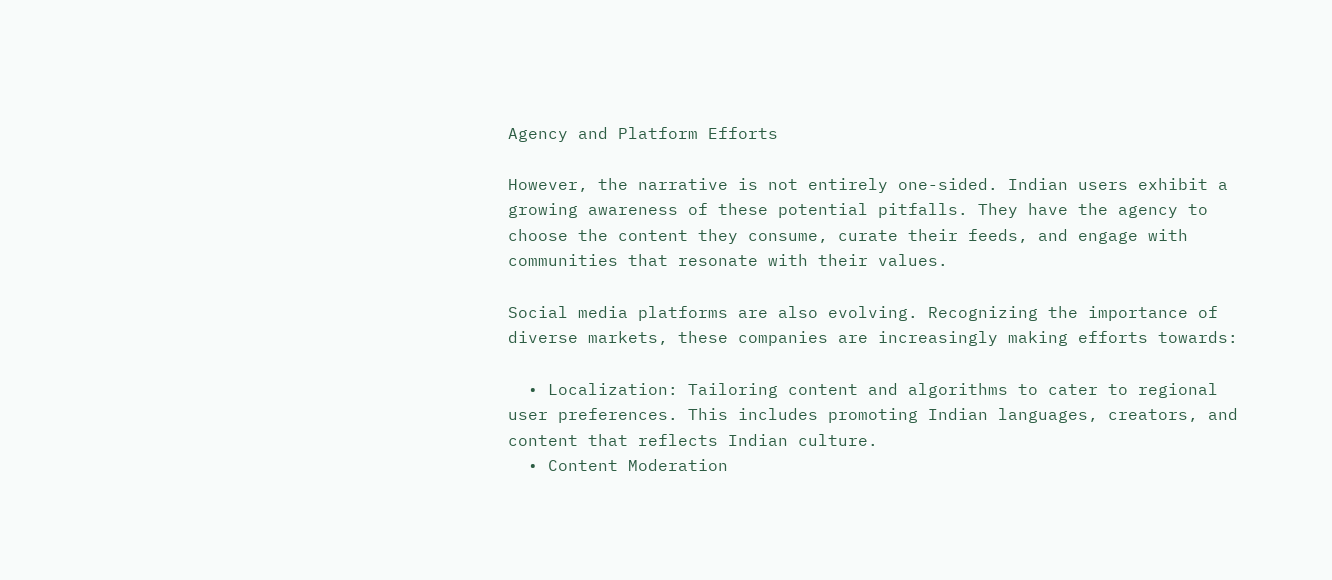Agency and Platform Efforts

However, the narrative is not entirely one-sided. Indian users exhibit a growing awareness of these potential pitfalls. They have the agency to choose the content they consume, curate their feeds, and engage with communities that resonate with their values.

Social media platforms are also evolving. Recognizing the importance of diverse markets, these companies are increasingly making efforts towards:

  • Localization: Tailoring content and algorithms to cater to regional user preferences. This includes promoting Indian languages, creators, and content that reflects Indian culture.
  • Content Moderation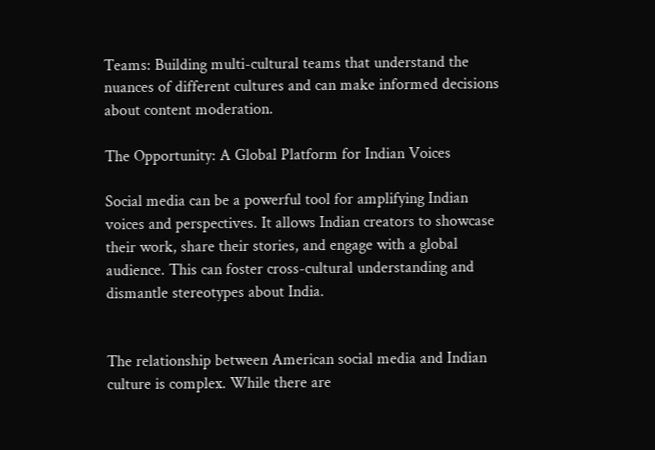Teams: Building multi-cultural teams that understand the nuances of different cultures and can make informed decisions about content moderation.

The Opportunity: A Global Platform for Indian Voices

Social media can be a powerful tool for amplifying Indian voices and perspectives. It allows Indian creators to showcase their work, share their stories, and engage with a global audience. This can foster cross-cultural understanding and dismantle stereotypes about India.


The relationship between American social media and Indian culture is complex. While there are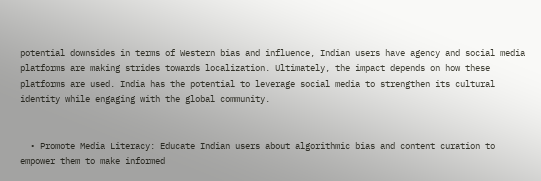potential downsides in terms of Western bias and influence, Indian users have agency and social media platforms are making strides towards localization. Ultimately, the impact depends on how these platforms are used. India has the potential to leverage social media to strengthen its cultural identity while engaging with the global community.


  • Promote Media Literacy: Educate Indian users about algorithmic bias and content curation to empower them to make informed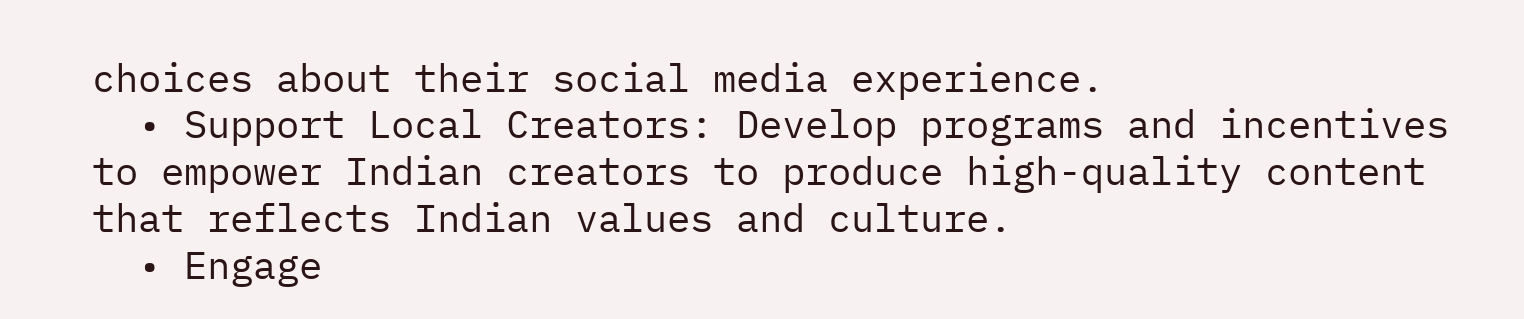choices about their social media experience.
  • Support Local Creators: Develop programs and incentives to empower Indian creators to produce high-quality content that reflects Indian values and culture.
  • Engage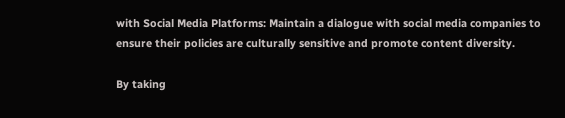with Social Media Platforms: Maintain a dialogue with social media companies to ensure their policies are culturally sensitive and promote content diversity.

By taking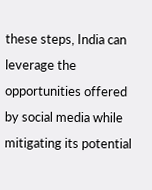these steps, India can leverage the opportunities offered by social media while mitigating its potential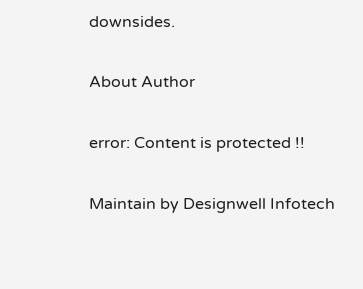downsides.

About Author

error: Content is protected !!

Maintain by Designwell Infotech